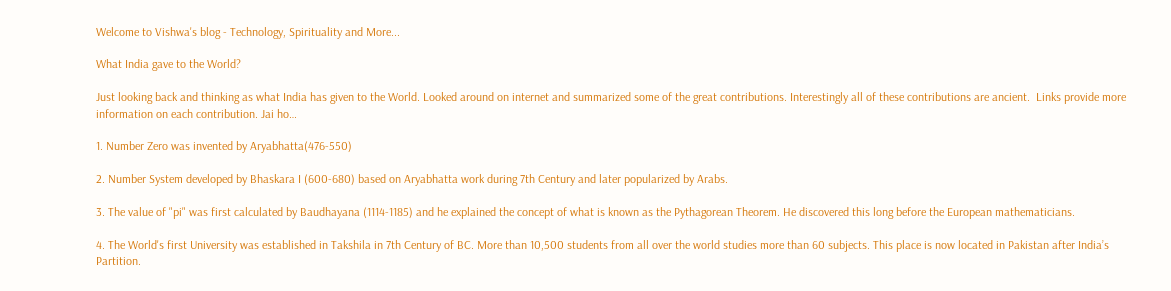Welcome to Vishwa's blog - Technology, Spirituality and More...

What India gave to the World?

Just looking back and thinking as what India has given to the World. Looked around on internet and summarized some of the great contributions. Interestingly all of these contributions are ancient.  Links provide more information on each contribution. Jai ho…

1. Number Zero was invented by Aryabhatta(476-550)

2. Number System developed by Bhaskara I (600-680) based on Aryabhatta work during 7th Century and later popularized by Arabs.

3. The value of "pi" was first calculated by Baudhayana (1114-1185) and he explained the concept of what is known as the Pythagorean Theorem. He discovered this long before the European mathematicians.

4. The World's first University was established in Takshila in 7th Century of BC. More than 10,500 students from all over the world studies more than 60 subjects. This place is now located in Pakistan after India’s Partition.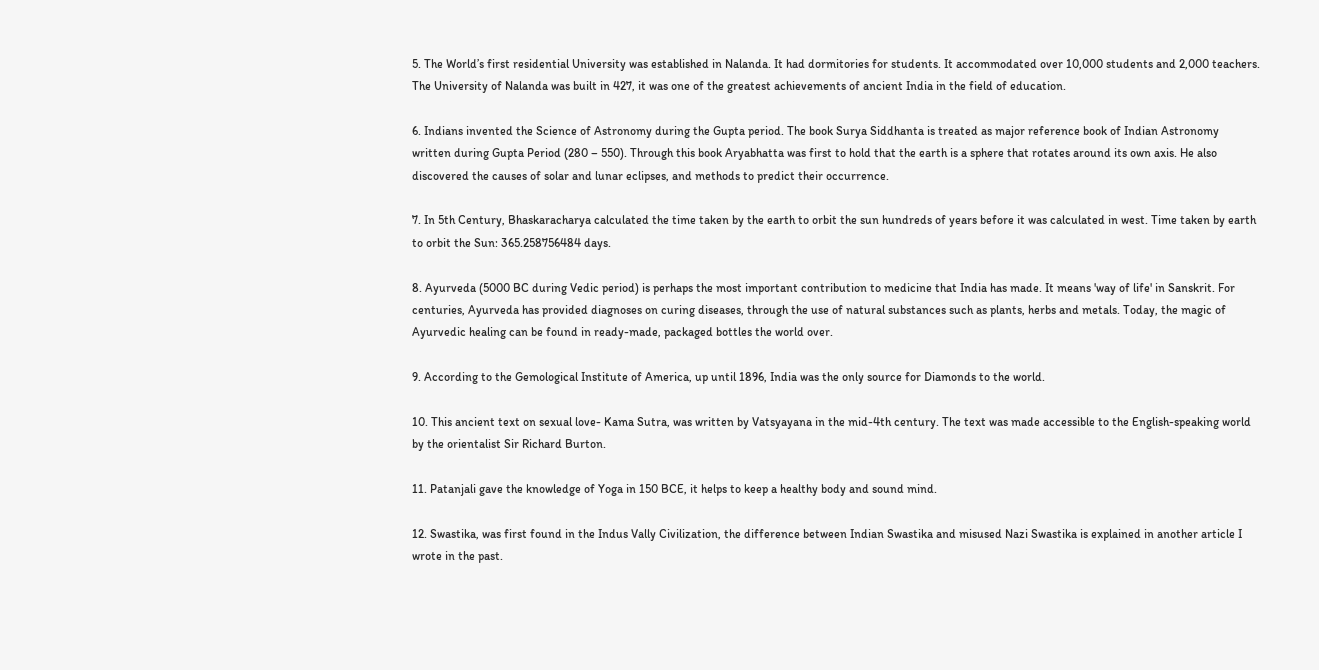5. The World’s first residential University was established in Nalanda. It had dormitories for students. It accommodated over 10,000 students and 2,000 teachers. The University of Nalanda was built in 427, it was one of the greatest achievements of ancient India in the field of education.

6. Indians invented the Science of Astronomy during the Gupta period. The book Surya Siddhanta is treated as major reference book of Indian Astronomy written during Gupta Period (280 – 550). Through this book Aryabhatta was first to hold that the earth is a sphere that rotates around its own axis. He also discovered the causes of solar and lunar eclipses, and methods to predict their occurrence.

7. In 5th Century, Bhaskaracharya calculated the time taken by the earth to orbit the sun hundreds of years before it was calculated in west. Time taken by earth to orbit the Sun: 365.258756484 days.

8. Ayurveda (5000 BC during Vedic period) is perhaps the most important contribution to medicine that India has made. It means 'way of life' in Sanskrit. For centuries, Ayurveda has provided diagnoses on curing diseases, through the use of natural substances such as plants, herbs and metals. Today, the magic of Ayurvedic healing can be found in ready-made, packaged bottles the world over.

9. According to the Gemological Institute of America, up until 1896, India was the only source for Diamonds to the world.

10. This ancient text on sexual love- Kama Sutra, was written by Vatsyayana in the mid-4th century. The text was made accessible to the English-speaking world by the orientalist Sir Richard Burton.

11. Patanjali gave the knowledge of Yoga in 150 BCE, it helps to keep a healthy body and sound mind.

12. Swastika, was first found in the Indus Vally Civilization, the difference between Indian Swastika and misused Nazi Swastika is explained in another article I wrote in the past.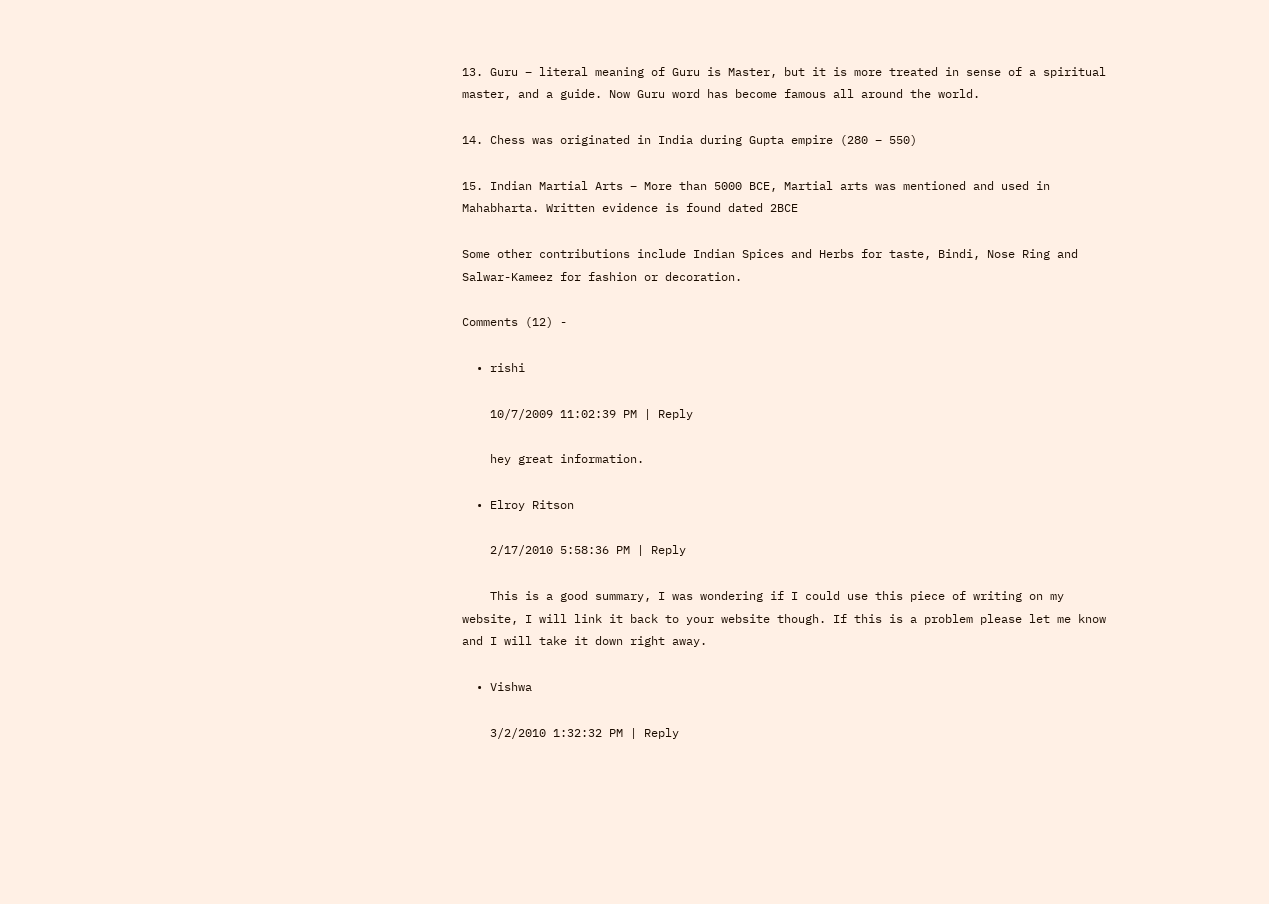13. Guru – literal meaning of Guru is Master, but it is more treated in sense of a spiritual master, and a guide. Now Guru word has become famous all around the world.

14. Chess was originated in India during Gupta empire (280 – 550)

15. Indian Martial Arts – More than 5000 BCE, Martial arts was mentioned and used in Mahabharta. Written evidence is found dated 2BCE

Some other contributions include Indian Spices and Herbs for taste, Bindi, Nose Ring and Salwar-Kameez for fashion or decoration.

Comments (12) -

  • rishi

    10/7/2009 11:02:39 PM | Reply

    hey great information.

  • Elroy Ritson

    2/17/2010 5:58:36 PM | Reply

    This is a good summary, I was wondering if I could use this piece of writing on my website, I will link it back to your website though. If this is a problem please let me know and I will take it down right away.

  • Vishwa

    3/2/2010 1:32:32 PM | Reply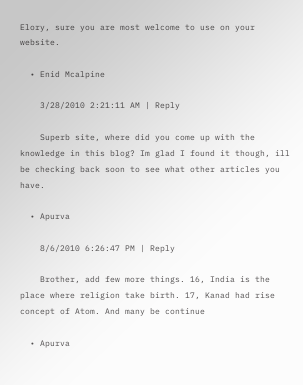Elory, sure you are most welcome to use on your website.

  • Enid Mcalpine

    3/28/2010 2:21:11 AM | Reply

    Superb site, where did you come up with the knowledge in this blog? Im glad I found it though, ill be checking back soon to see what other articles you have.

  • Apurva

    8/6/2010 6:26:47 PM | Reply

    Brother, add few more things. 16, India is the place where religion take birth. 17, Kanad had rise concept of Atom. And many be continue

  • Apurva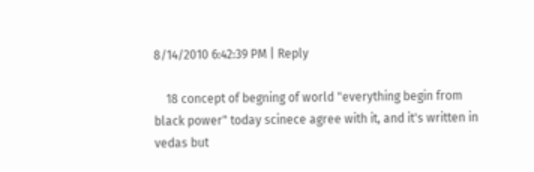8/14/2010 6:42:39 PM | Reply

    18 concept of begning of world "everything begin from black power" today scinece agree with it, and it's written in vedas but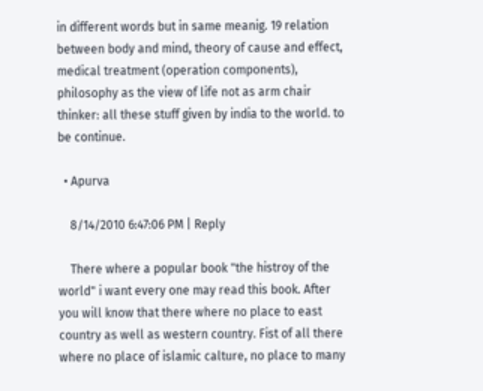in different words but in same meanig. 19 relation between body and mind, theory of cause and effect, medical treatment (operation components), philosophy as the view of life not as arm chair thinker: all these stuff given by india to the world. to be continue.

  • Apurva

    8/14/2010 6:47:06 PM | Reply

    There where a popular book "the histroy of the world" i want every one may read this book. After you will know that there where no place to east country as well as western country. Fist of all there where no place of islamic calture, no place to many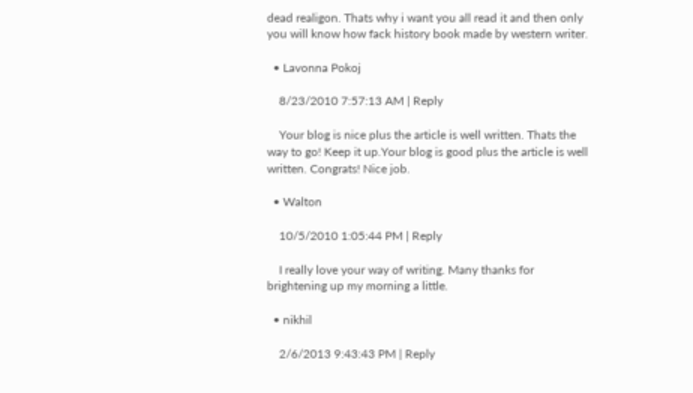dead realigon. Thats why i want you all read it and then only you will know how fack history book made by western writer.

  • Lavonna Pokoj

    8/23/2010 7:57:13 AM | Reply

    Your blog is nice plus the article is well written. Thats the way to go! Keep it up.Your blog is good plus the article is well written. Congrats! Nice job.

  • Walton

    10/5/2010 1:05:44 PM | Reply

    I really love your way of writing. Many thanks for brightening up my morning a little.

  • nikhil

    2/6/2013 9:43:43 PM | Reply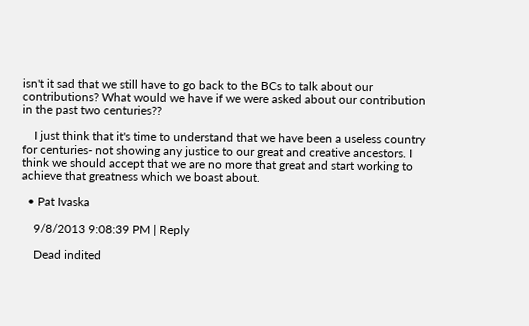isn't it sad that we still have to go back to the BCs to talk about our contributions? What would we have if we were asked about our contribution in the past two centuries??

    I just think that it's time to understand that we have been a useless country for centuries- not showing any justice to our great and creative ancestors. I think we should accept that we are no more that great and start working to achieve that greatness which we boast about.

  • Pat Ivaska

    9/8/2013 9:08:39 PM | Reply

    Dead indited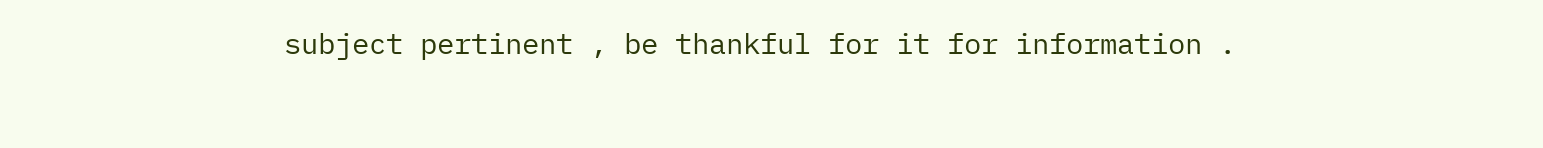subject pertinent , be thankful for it for information .